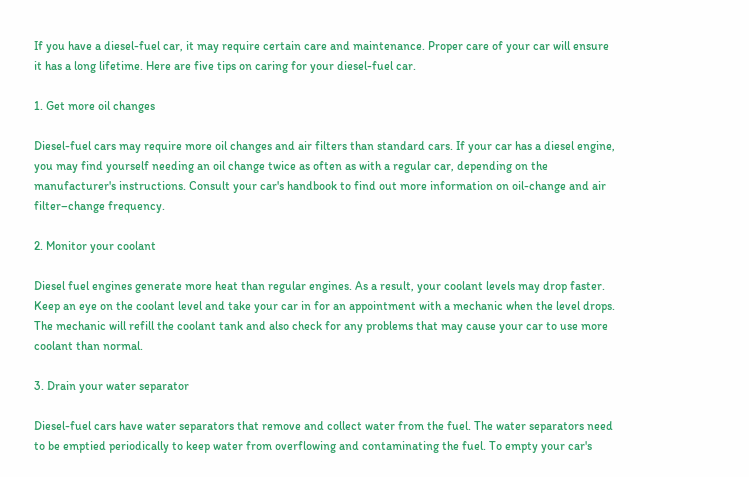If you have a diesel-fuel car, it may require certain care and maintenance. Proper care of your car will ensure it has a long lifetime. Here are five tips on caring for your diesel-fuel car.

1. Get more oil changes

Diesel-fuel cars may require more oil changes and air filters than standard cars. If your car has a diesel engine, you may find yourself needing an oil change twice as often as with a regular car, depending on the manufacturer's instructions. Consult your car's handbook to find out more information on oil-change and air filter–change frequency.

2. Monitor your coolant

Diesel fuel engines generate more heat than regular engines. As a result, your coolant levels may drop faster. Keep an eye on the coolant level and take your car in for an appointment with a mechanic when the level drops. The mechanic will refill the coolant tank and also check for any problems that may cause your car to use more coolant than normal.

3. Drain your water separator

Diesel-fuel cars have water separators that remove and collect water from the fuel. The water separators need to be emptied periodically to keep water from overflowing and contaminating the fuel. To empty your car's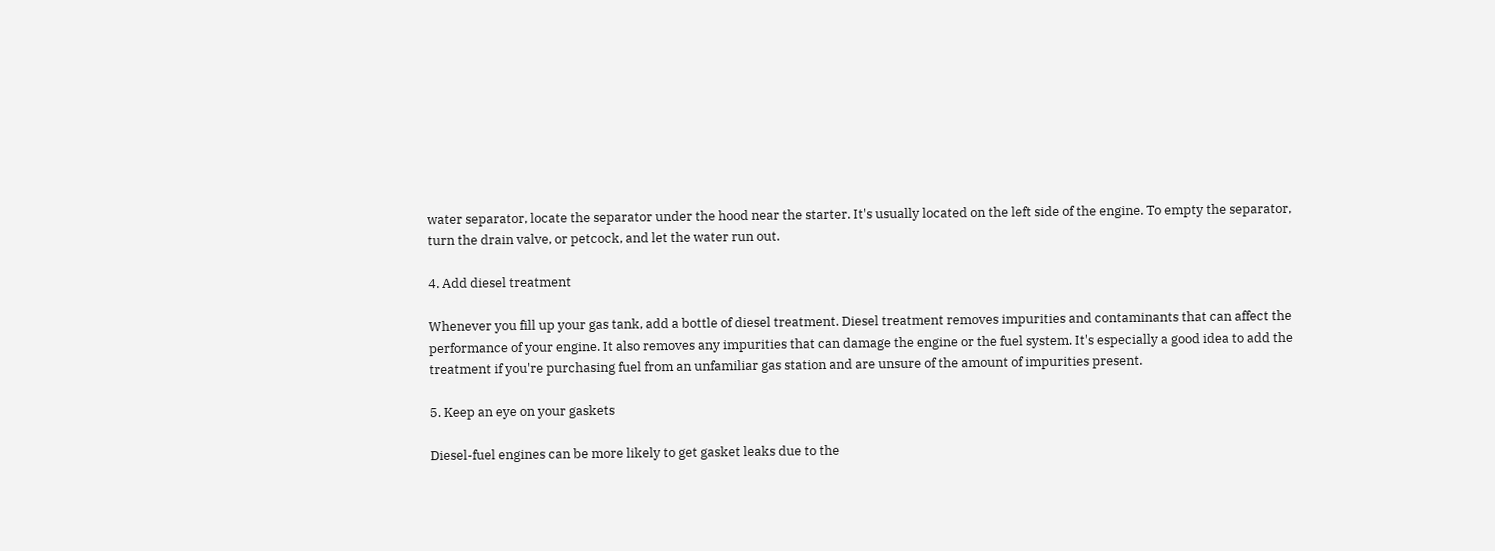water separator, locate the separator under the hood near the starter. It's usually located on the left side of the engine. To empty the separator, turn the drain valve, or petcock, and let the water run out.

4. Add diesel treatment

Whenever you fill up your gas tank, add a bottle of diesel treatment. Diesel treatment removes impurities and contaminants that can affect the performance of your engine. It also removes any impurities that can damage the engine or the fuel system. It's especially a good idea to add the treatment if you're purchasing fuel from an unfamiliar gas station and are unsure of the amount of impurities present.

5. Keep an eye on your gaskets

Diesel-fuel engines can be more likely to get gasket leaks due to the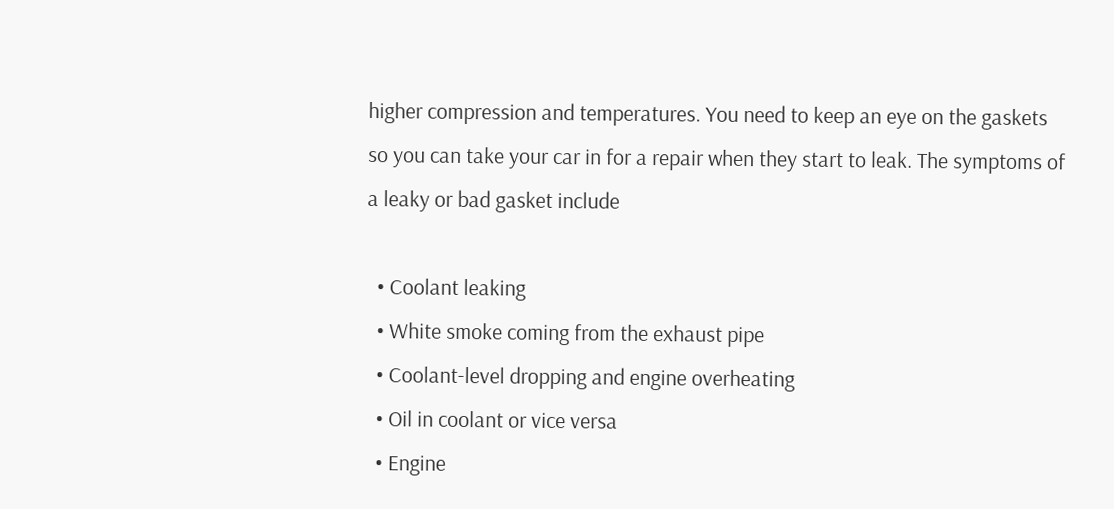higher compression and temperatures. You need to keep an eye on the gaskets so you can take your car in for a repair when they start to leak. The symptoms of a leaky or bad gasket include

  • Coolant leaking
  • White smoke coming from the exhaust pipe
  • Coolant-level dropping and engine overheating
  • Oil in coolant or vice versa
  • Engine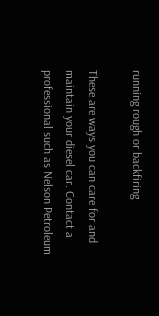running rough or backfiring

These are ways you can care for and maintain your diesel car. Contact a professional such as Nelson Petroleum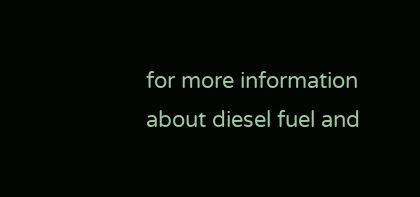for more information about diesel fuel and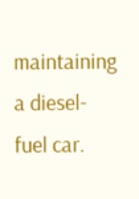maintaining a diesel-fuel car.